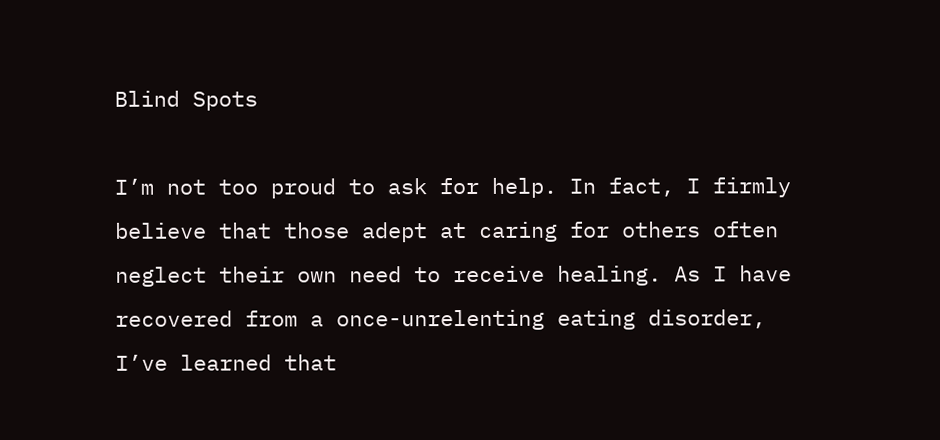Blind Spots

I’m not too proud to ask for help. In fact, I firmly believe that those adept at caring for others often neglect their own need to receive healing. As I have recovered from a once-unrelenting eating disorder, I’ve learned that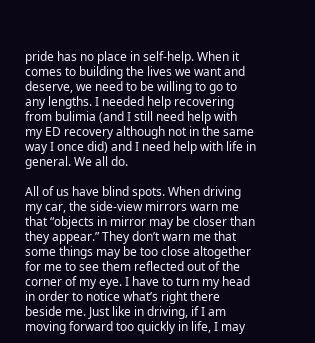pride has no place in self-help. When it comes to building the lives we want and deserve, we need to be willing to go to any lengths. I needed help recovering from bulimia (and I still need help with my ED recovery although not in the same way I once did) and I need help with life in general. We all do.

All of us have blind spots. When driving my car, the side-view mirrors warn me that “objects in mirror may be closer than they appear.” They don’t warn me that some things may be too close altogether for me to see them reflected out of the corner of my eye. I have to turn my head in order to notice what’s right there beside me. Just like in driving, if I am moving forward too quickly in life, I may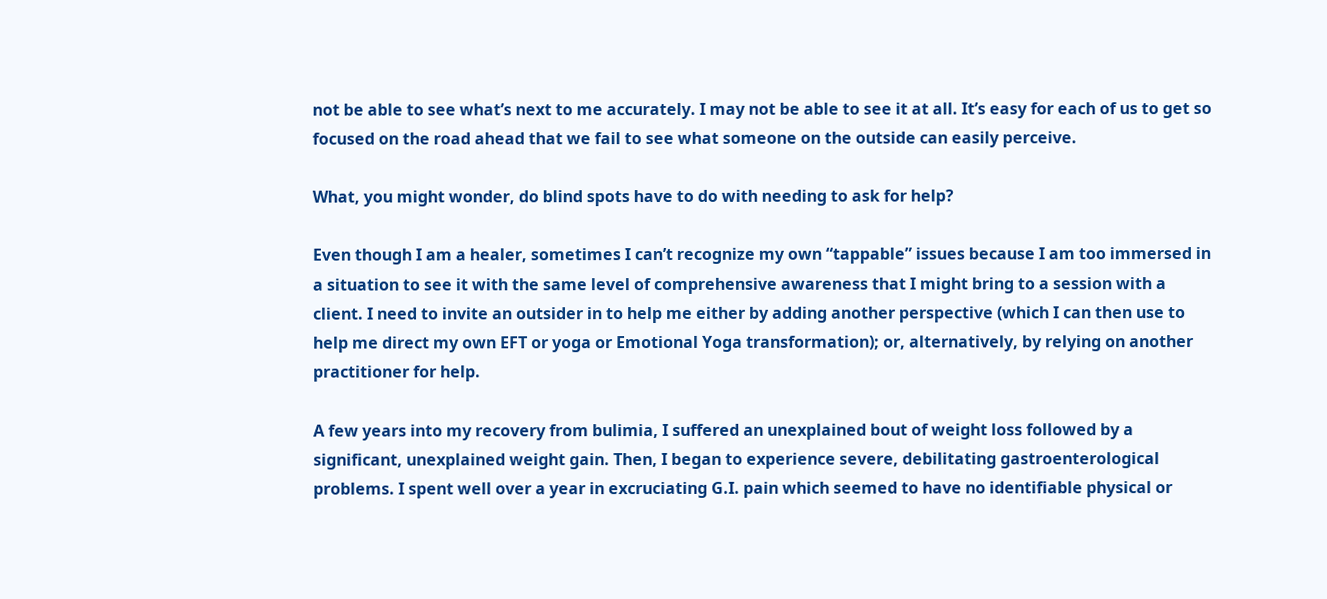not be able to see what’s next to me accurately. I may not be able to see it at all. It’s easy for each of us to get so focused on the road ahead that we fail to see what someone on the outside can easily perceive.

What, you might wonder, do blind spots have to do with needing to ask for help?

Even though I am a healer, sometimes I can’t recognize my own “tappable” issues because I am too immersed in a situation to see it with the same level of comprehensive awareness that I might bring to a session with a client. I need to invite an outsider in to help me either by adding another perspective (which I can then use to help me direct my own EFT or yoga or Emotional Yoga transformation); or, alternatively, by relying on another practitioner for help.

A few years into my recovery from bulimia, I suffered an unexplained bout of weight loss followed by a significant, unexplained weight gain. Then, I began to experience severe, debilitating gastroenterological problems. I spent well over a year in excruciating G.I. pain which seemed to have no identifiable physical or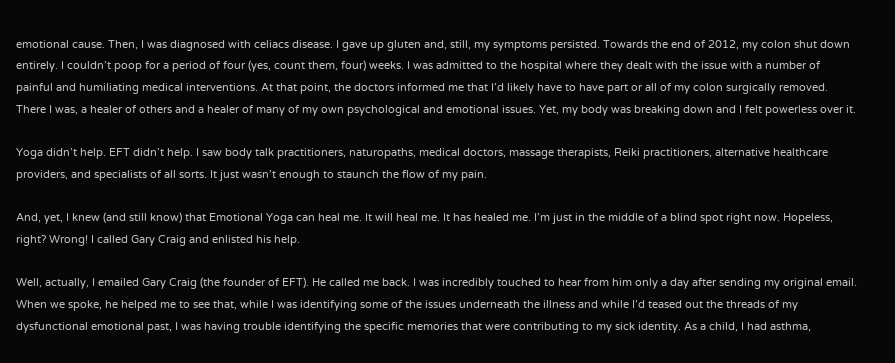emotional cause. Then, I was diagnosed with celiacs disease. I gave up gluten and, still, my symptoms persisted. Towards the end of 2012, my colon shut down entirely. I couldn’t poop for a period of four (yes, count them, four) weeks. I was admitted to the hospital where they dealt with the issue with a number of painful and humiliating medical interventions. At that point, the doctors informed me that I’d likely have to have part or all of my colon surgically removed. There I was, a healer of others and a healer of many of my own psychological and emotional issues. Yet, my body was breaking down and I felt powerless over it.

Yoga didn’t help. EFT didn’t help. I saw body talk practitioners, naturopaths, medical doctors, massage therapists, Reiki practitioners, alternative healthcare providers, and specialists of all sorts. It just wasn’t enough to staunch the flow of my pain.

And, yet, I knew (and still know) that Emotional Yoga can heal me. It will heal me. It has healed me. I’m just in the middle of a blind spot right now. Hopeless, right? Wrong! I called Gary Craig and enlisted his help.

Well, actually, I emailed Gary Craig (the founder of EFT). He called me back. I was incredibly touched to hear from him only a day after sending my original email. When we spoke, he helped me to see that, while I was identifying some of the issues underneath the illness and while I’d teased out the threads of my dysfunctional emotional past, I was having trouble identifying the specific memories that were contributing to my sick identity. As a child, I had asthma,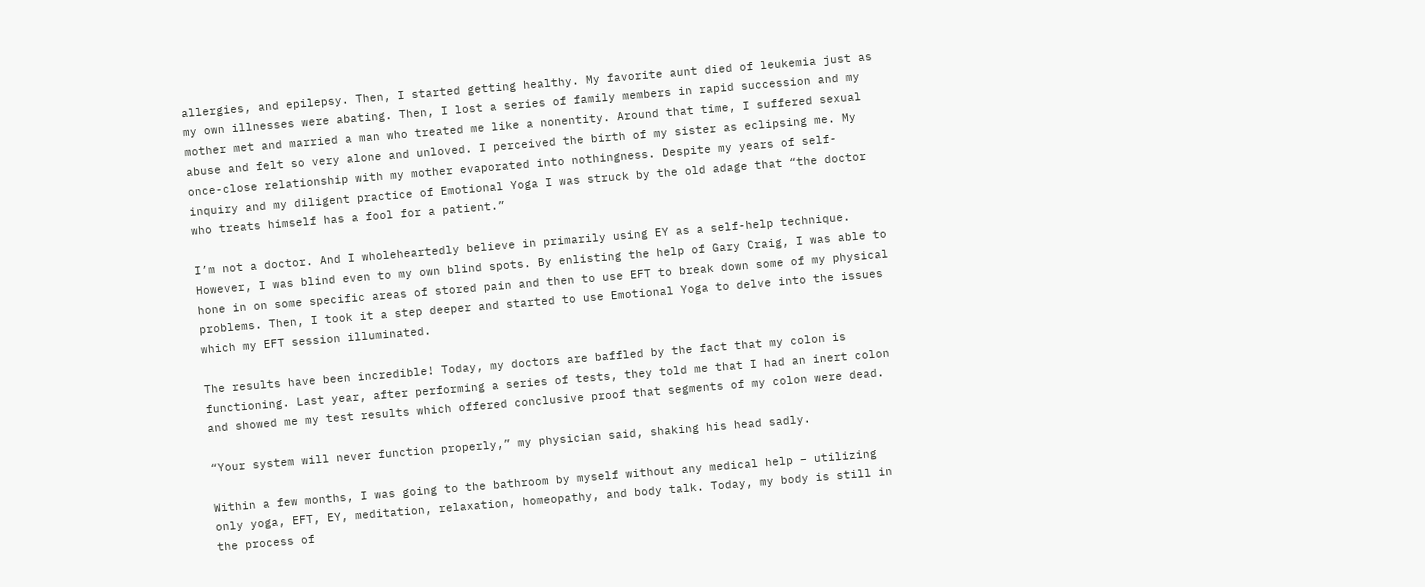allergies, and epilepsy. Then, I started getting healthy. My favorite aunt died of leukemia just as my own illnesses were abating. Then, I lost a series of family members in rapid succession and my mother met and married a man who treated me like a nonentity. Around that time, I suffered sexual abuse and felt so very alone and unloved. I perceived the birth of my sister as eclipsing me. My once-close relationship with my mother evaporated into nothingness. Despite my years of self-inquiry and my diligent practice of Emotional Yoga I was struck by the old adage that “the doctor who treats himself has a fool for a patient.”

I’m not a doctor. And I wholeheartedly believe in primarily using EY as a self-help technique. However, I was blind even to my own blind spots. By enlisting the help of Gary Craig, I was able to hone in on some specific areas of stored pain and then to use EFT to break down some of my physical problems. Then, I took it a step deeper and started to use Emotional Yoga to delve into the issues which my EFT session illuminated.

The results have been incredible! Today, my doctors are baffled by the fact that my colon is functioning. Last year, after performing a series of tests, they told me that I had an inert colon and showed me my test results which offered conclusive proof that segments of my colon were dead.

“Your system will never function properly,” my physician said, shaking his head sadly.

Within a few months, I was going to the bathroom by myself without any medical help – utilizing only yoga, EFT, EY, meditation, relaxation, homeopathy, and body talk. Today, my body is still in the process of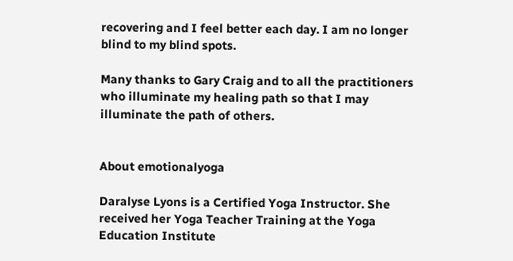recovering and I feel better each day. I am no longer blind to my blind spots.

Many thanks to Gary Craig and to all the practitioners who illuminate my healing path so that I may illuminate the path of others.


About emotionalyoga

Daralyse Lyons is a Certified Yoga Instructor. She received her Yoga Teacher Training at the Yoga Education Institute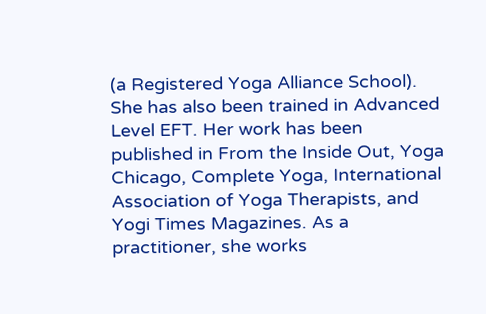(a Registered Yoga Alliance School). She has also been trained in Advanced Level EFT. Her work has been published in From the Inside Out, Yoga Chicago, Complete Yoga, International Association of Yoga Therapists, and Yogi Times Magazines. As a practitioner, she works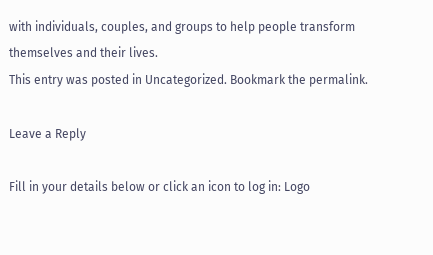with individuals, couples, and groups to help people transform themselves and their lives.
This entry was posted in Uncategorized. Bookmark the permalink.

Leave a Reply

Fill in your details below or click an icon to log in: Logo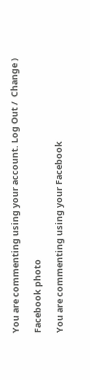You are commenting using your account. Log Out /  Change )

Facebook photo

You are commenting using your Facebook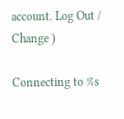account. Log Out /  Change )

Connecting to %s